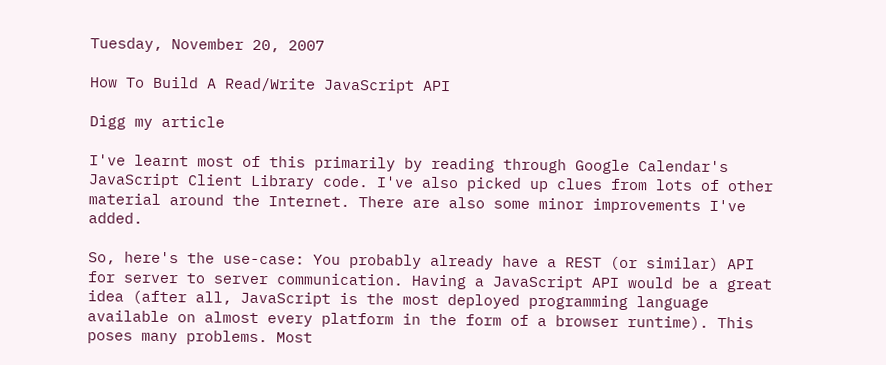Tuesday, November 20, 2007

How To Build A Read/Write JavaScript API

Digg my article

I've learnt most of this primarily by reading through Google Calendar's JavaScript Client Library code. I've also picked up clues from lots of other material around the Internet. There are also some minor improvements I've added.

So, here's the use-case: You probably already have a REST (or similar) API for server to server communication. Having a JavaScript API would be a great idea (after all, JavaScript is the most deployed programming language available on almost every platform in the form of a browser runtime). This poses many problems. Most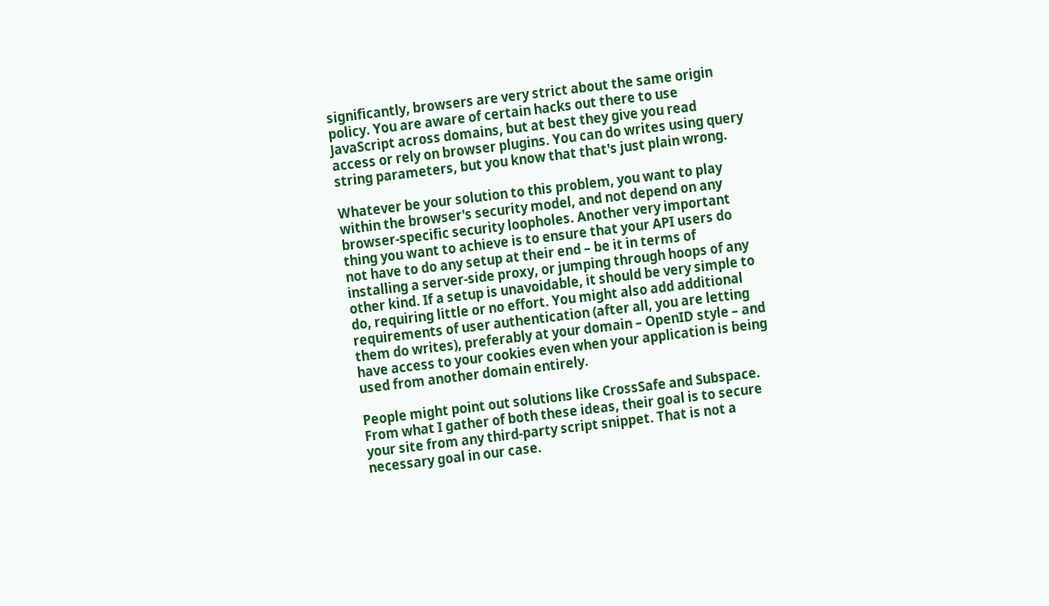significantly, browsers are very strict about the same origin policy. You are aware of certain hacks out there to use JavaScript across domains, but at best they give you read access or rely on browser plugins. You can do writes using query string parameters, but you know that that's just plain wrong.

Whatever be your solution to this problem, you want to play within the browser's security model, and not depend on any browser-specific security loopholes. Another very important thing you want to achieve is to ensure that your API users do not have to do any setup at their end – be it in terms of installing a server-side proxy, or jumping through hoops of any other kind. If a setup is unavoidable, it should be very simple to do, requiring little or no effort. You might also add additional requirements of user authentication (after all, you are letting them do writes), preferably at your domain – OpenID style – and have access to your cookies even when your application is being used from another domain entirely.

People might point out solutions like CrossSafe and Subspace. From what I gather of both these ideas, their goal is to secure your site from any third-party script snippet. That is not a necessary goal in our case.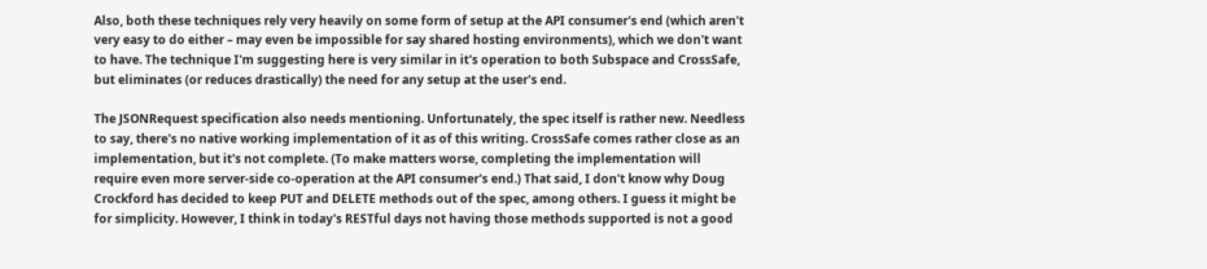Also, both these techniques rely very heavily on some form of setup at the API consumer's end (which aren't very easy to do either – may even be impossible for say shared hosting environments), which we don't want to have. The technique I'm suggesting here is very similar in it's operation to both Subspace and CrossSafe, but eliminates (or reduces drastically) the need for any setup at the user's end.

The JSONRequest specification also needs mentioning. Unfortunately, the spec itself is rather new. Needless to say, there's no native working implementation of it as of this writing. CrossSafe comes rather close as an implementation, but it's not complete. (To make matters worse, completing the implementation will require even more server-side co-operation at the API consumer's end.) That said, I don't know why Doug Crockford has decided to keep PUT and DELETE methods out of the spec, among others. I guess it might be for simplicity. However, I think in today's RESTful days not having those methods supported is not a good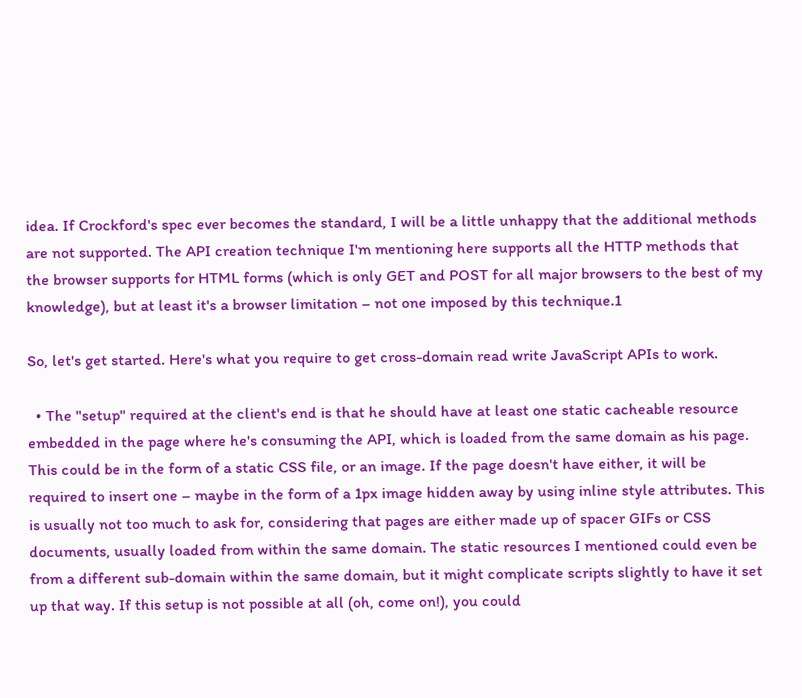idea. If Crockford's spec ever becomes the standard, I will be a little unhappy that the additional methods are not supported. The API creation technique I'm mentioning here supports all the HTTP methods that the browser supports for HTML forms (which is only GET and POST for all major browsers to the best of my knowledge), but at least it's a browser limitation – not one imposed by this technique.1

So, let's get started. Here's what you require to get cross-domain read write JavaScript APIs to work.

  • The "setup" required at the client's end is that he should have at least one static cacheable resource embedded in the page where he's consuming the API, which is loaded from the same domain as his page. This could be in the form of a static CSS file, or an image. If the page doesn't have either, it will be required to insert one – maybe in the form of a 1px image hidden away by using inline style attributes. This is usually not too much to ask for, considering that pages are either made up of spacer GIFs or CSS documents, usually loaded from within the same domain. The static resources I mentioned could even be from a different sub-domain within the same domain, but it might complicate scripts slightly to have it set up that way. If this setup is not possible at all (oh, come on!), you could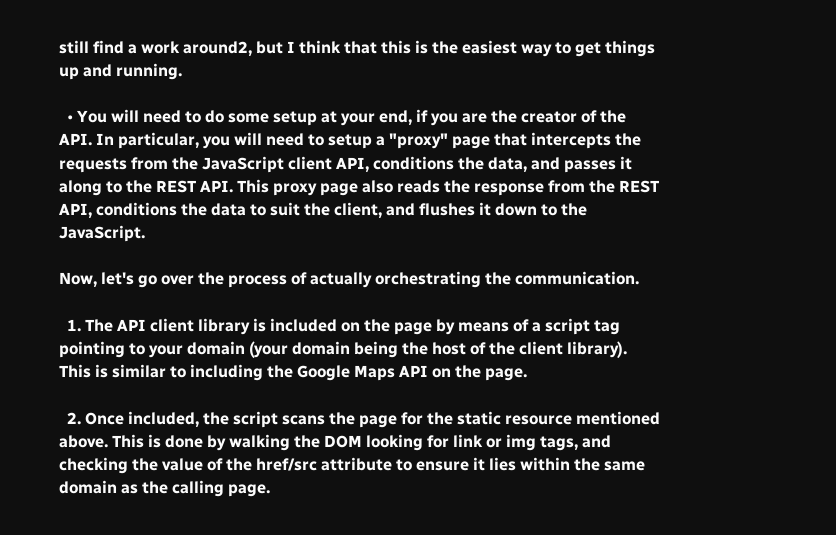still find a work around2, but I think that this is the easiest way to get things up and running.

  • You will need to do some setup at your end, if you are the creator of the API. In particular, you will need to setup a "proxy" page that intercepts the requests from the JavaScript client API, conditions the data, and passes it along to the REST API. This proxy page also reads the response from the REST API, conditions the data to suit the client, and flushes it down to the JavaScript.

Now, let's go over the process of actually orchestrating the communication.

  1. The API client library is included on the page by means of a script tag pointing to your domain (your domain being the host of the client library). This is similar to including the Google Maps API on the page.

  2. Once included, the script scans the page for the static resource mentioned above. This is done by walking the DOM looking for link or img tags, and checking the value of the href/src attribute to ensure it lies within the same domain as the calling page.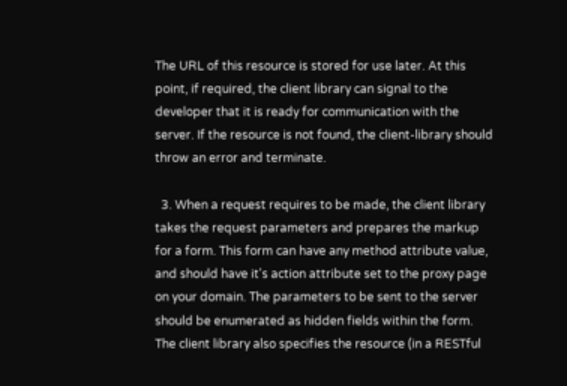The URL of this resource is stored for use later. At this point, if required, the client library can signal to the developer that it is ready for communication with the server. If the resource is not found, the client-library should throw an error and terminate.

  3. When a request requires to be made, the client library takes the request parameters and prepares the markup for a form. This form can have any method attribute value, and should have it's action attribute set to the proxy page on your domain. The parameters to be sent to the server should be enumerated as hidden fields within the form. The client library also specifies the resource (in a RESTful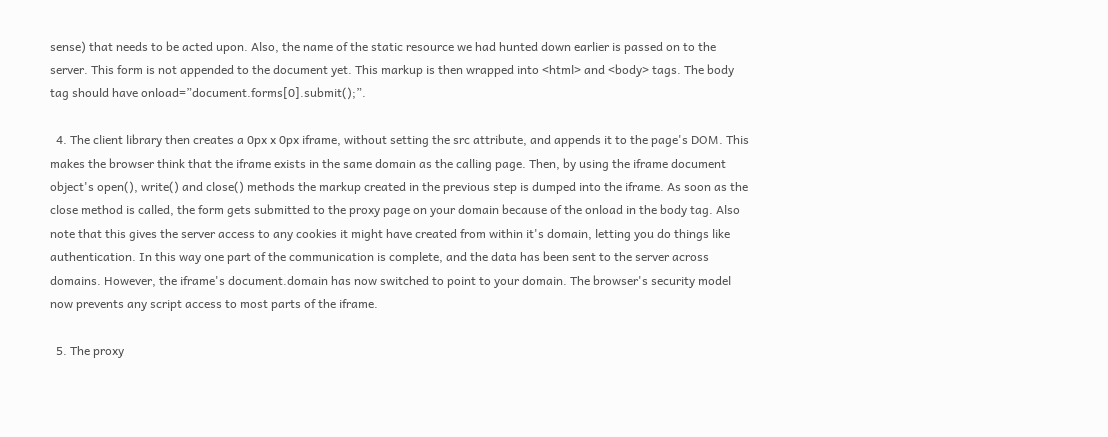sense) that needs to be acted upon. Also, the name of the static resource we had hunted down earlier is passed on to the server. This form is not appended to the document yet. This markup is then wrapped into <html> and <body> tags. The body tag should have onload=”document.forms[0].submit();”.

  4. The client library then creates a 0px x 0px iframe, without setting the src attribute, and appends it to the page's DOM. This makes the browser think that the iframe exists in the same domain as the calling page. Then, by using the iframe document object's open(), write() and close() methods the markup created in the previous step is dumped into the iframe. As soon as the close method is called, the form gets submitted to the proxy page on your domain because of the onload in the body tag. Also note that this gives the server access to any cookies it might have created from within it's domain, letting you do things like authentication. In this way one part of the communication is complete, and the data has been sent to the server across domains. However, the iframe's document.domain has now switched to point to your domain. The browser's security model now prevents any script access to most parts of the iframe.

  5. The proxy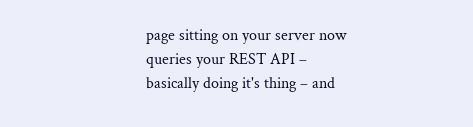page sitting on your server now queries your REST API – basically doing it's thing – and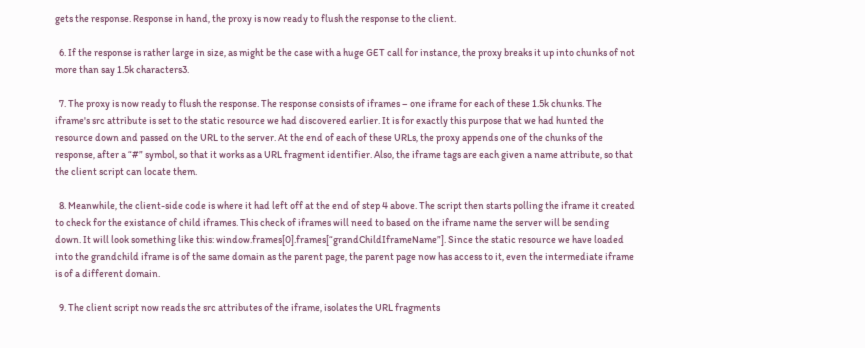gets the response. Response in hand, the proxy is now ready to flush the response to the client.

  6. If the response is rather large in size, as might be the case with a huge GET call for instance, the proxy breaks it up into chunks of not more than say 1.5k characters3.

  7. The proxy is now ready to flush the response. The response consists of iframes – one iframe for each of these 1.5k chunks. The iframe's src attribute is set to the static resource we had discovered earlier. It is for exactly this purpose that we had hunted the resource down and passed on the URL to the server. At the end of each of these URLs, the proxy appends one of the chunks of the response, after a “#” symbol, so that it works as a URL fragment identifier. Also, the iframe tags are each given a name attribute, so that the client script can locate them.

  8. Meanwhile, the client-side code is where it had left off at the end of step 4 above. The script then starts polling the iframe it created to check for the existance of child iframes. This check of iframes will need to based on the iframe name the server will be sending down. It will look something like this: window.frames[0].frames[“grandChildIframeName”]. Since the static resource we have loaded into the grandchild iframe is of the same domain as the parent page, the parent page now has access to it, even the intermediate iframe is of a different domain.

  9. The client script now reads the src attributes of the iframe, isolates the URL fragments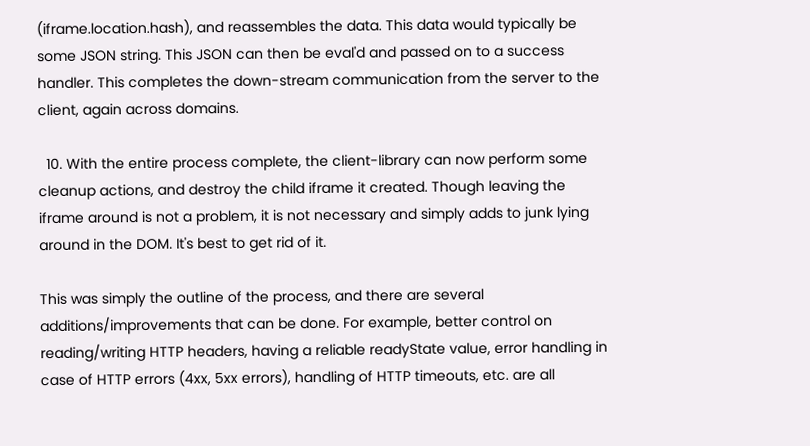(iframe.location.hash), and reassembles the data. This data would typically be some JSON string. This JSON can then be eval'd and passed on to a success handler. This completes the down-stream communication from the server to the client, again across domains.

  10. With the entire process complete, the client-library can now perform some cleanup actions, and destroy the child iframe it created. Though leaving the iframe around is not a problem, it is not necessary and simply adds to junk lying around in the DOM. It's best to get rid of it.

This was simply the outline of the process, and there are several additions/improvements that can be done. For example, better control on reading/writing HTTP headers, having a reliable readyState value, error handling in case of HTTP errors (4xx, 5xx errors), handling of HTTP timeouts, etc. are all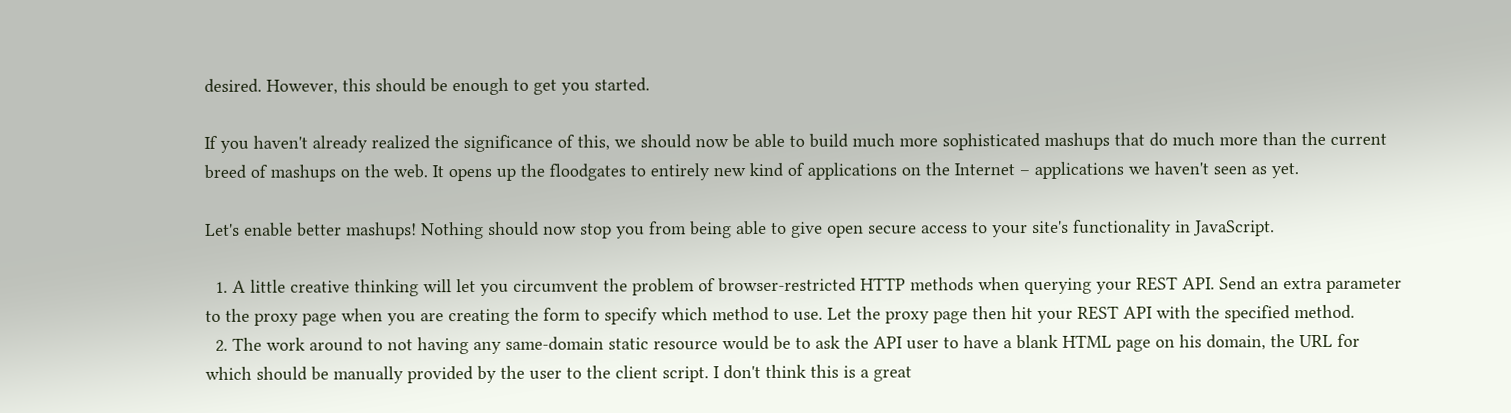desired. However, this should be enough to get you started.

If you haven't already realized the significance of this, we should now be able to build much more sophisticated mashups that do much more than the current breed of mashups on the web. It opens up the floodgates to entirely new kind of applications on the Internet – applications we haven't seen as yet.

Let's enable better mashups! Nothing should now stop you from being able to give open secure access to your site's functionality in JavaScript.

  1. A little creative thinking will let you circumvent the problem of browser-restricted HTTP methods when querying your REST API. Send an extra parameter to the proxy page when you are creating the form to specify which method to use. Let the proxy page then hit your REST API with the specified method.
  2. The work around to not having any same-domain static resource would be to ask the API user to have a blank HTML page on his domain, the URL for which should be manually provided by the user to the client script. I don't think this is a great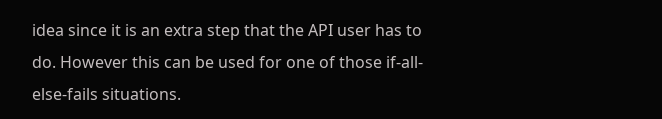idea since it is an extra step that the API user has to do. However this can be used for one of those if-all-else-fails situations.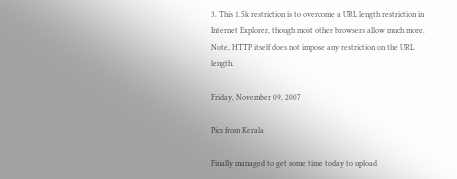3. This 1.5k restriction is to overcome a URL length restriction in Internet Explorer, though most other browsers allow much more. Note, HTTP itself does not impose any restriction on the URL length.

Friday, November 09, 2007

Pics from Kerala

Finally managed to get some time today to upload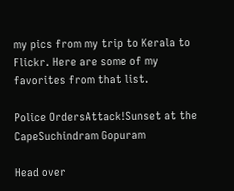my pics from my trip to Kerala to Flickr. Here are some of my favorites from that list.

Police OrdersAttack!Sunset at the CapeSuchindram Gopuram

Head over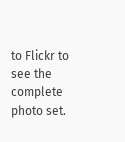to Flickr to see the complete photo set.